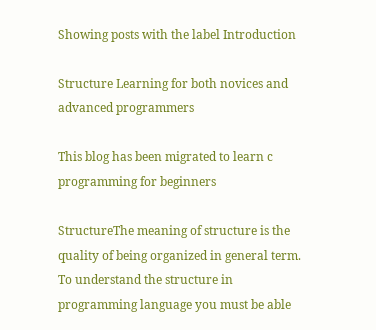Showing posts with the label Introduction

Structure Learning for both novices and advanced programmers

This blog has been migrated to learn c programming for beginners

StructureThe meaning of structure is the quality of being organized in general term. To understand the structure in programming language you must be able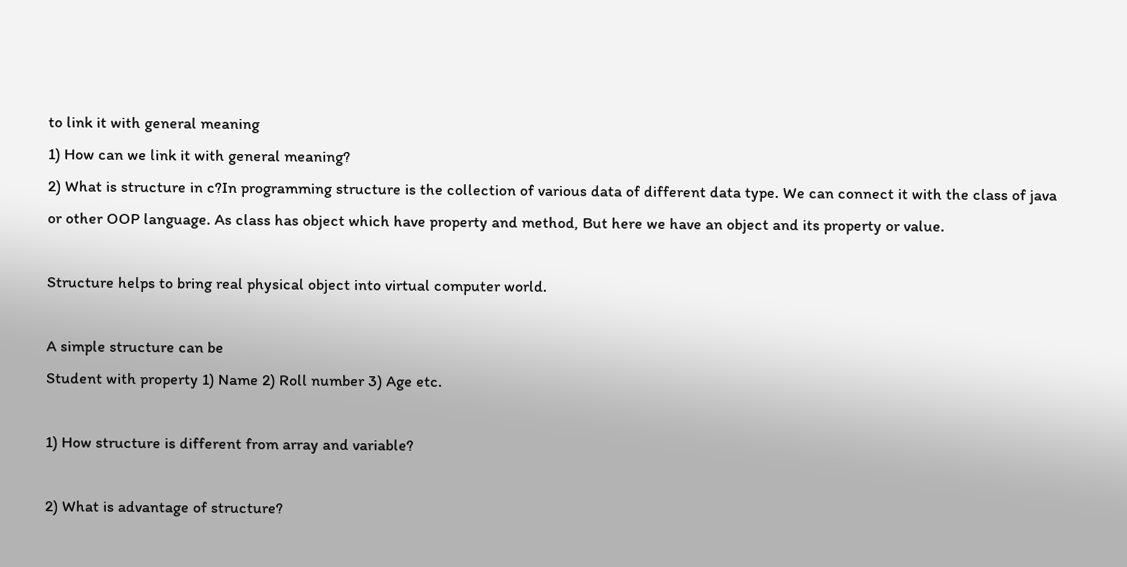to link it with general meaning
1) How can we link it with general meaning?
2) What is structure in c?In programming structure is the collection of various data of different data type. We can connect it with the class of java or other OOP language. As class has object which have property and method, But here we have an object and its property or value.

Structure helps to bring real physical object into virtual computer world.

A simple structure can be
Student with property 1) Name 2) Roll number 3) Age etc.

1) How structure is different from array and variable?

2) What is advantage of structure?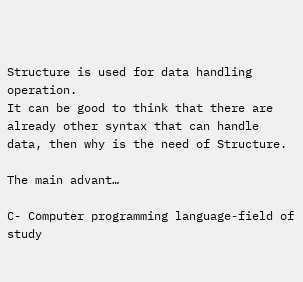Structure is used for data handling operation.
It can be good to think that there are already other syntax that can handle data, then why is the need of Structure.

The main advant…

C- Computer programming language-field of study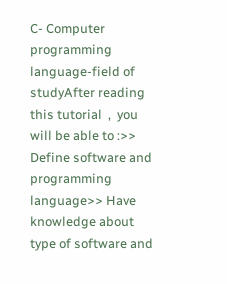C- Computer programming language-field of studyAfter reading this tutorial  ,  you will be able to :>> Define software and programming language>> Have knowledge about type of software and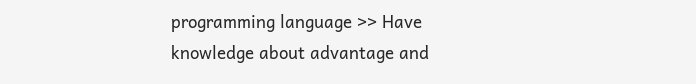programming language >> Have knowledge about advantage and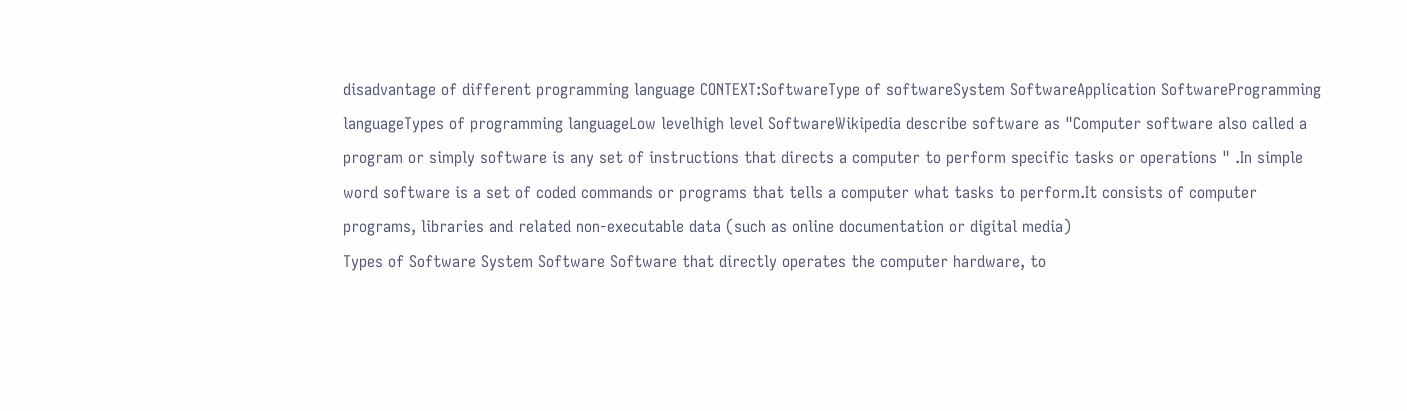disadvantage of different programming language CONTEXT:SoftwareType of softwareSystem SoftwareApplication SoftwareProgramming languageTypes of programming languageLow levelhigh level SoftwareWikipedia describe software as "Computer software also called a program or simply software is any set of instructions that directs a computer to perform specific tasks or operations " .In simple word software is a set of coded commands or programs that tells a computer what tasks to perform.It consists of computer programs, libraries and related non-executable data (such as online documentation or digital media)
Types of Software System Software Software that directly operates the computer hardware, to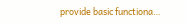provide basic functiona…